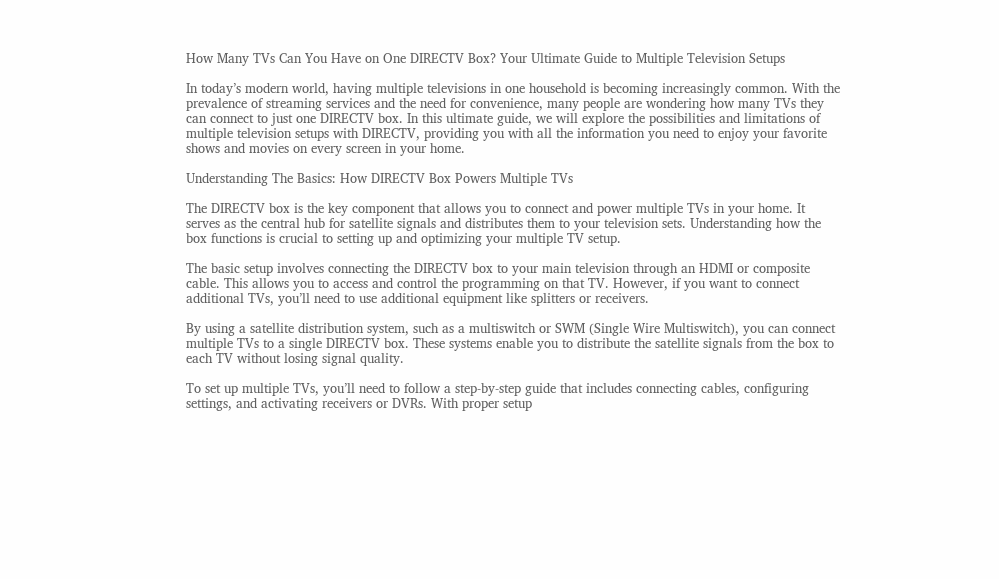How Many TVs Can You Have on One DIRECTV Box? Your Ultimate Guide to Multiple Television Setups

In today’s modern world, having multiple televisions in one household is becoming increasingly common. With the prevalence of streaming services and the need for convenience, many people are wondering how many TVs they can connect to just one DIRECTV box. In this ultimate guide, we will explore the possibilities and limitations of multiple television setups with DIRECTV, providing you with all the information you need to enjoy your favorite shows and movies on every screen in your home.

Understanding The Basics: How DIRECTV Box Powers Multiple TVs

The DIRECTV box is the key component that allows you to connect and power multiple TVs in your home. It serves as the central hub for satellite signals and distributes them to your television sets. Understanding how the box functions is crucial to setting up and optimizing your multiple TV setup.

The basic setup involves connecting the DIRECTV box to your main television through an HDMI or composite cable. This allows you to access and control the programming on that TV. However, if you want to connect additional TVs, you’ll need to use additional equipment like splitters or receivers.

By using a satellite distribution system, such as a multiswitch or SWM (Single Wire Multiswitch), you can connect multiple TVs to a single DIRECTV box. These systems enable you to distribute the satellite signals from the box to each TV without losing signal quality.

To set up multiple TVs, you’ll need to follow a step-by-step guide that includes connecting cables, configuring settings, and activating receivers or DVRs. With proper setup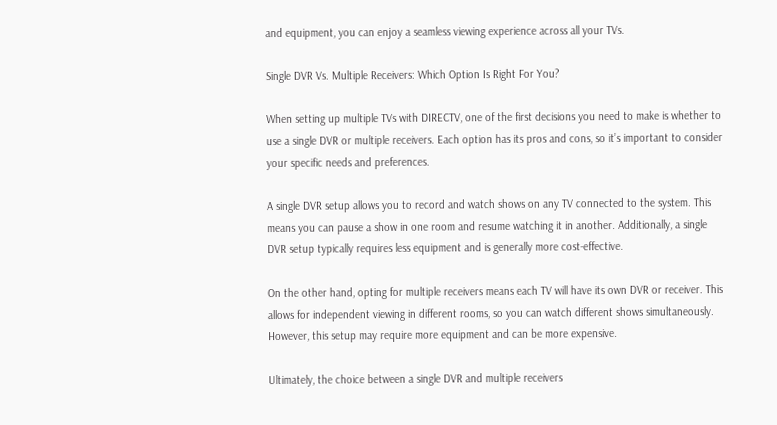and equipment, you can enjoy a seamless viewing experience across all your TVs.

Single DVR Vs. Multiple Receivers: Which Option Is Right For You?

When setting up multiple TVs with DIRECTV, one of the first decisions you need to make is whether to use a single DVR or multiple receivers. Each option has its pros and cons, so it’s important to consider your specific needs and preferences.

A single DVR setup allows you to record and watch shows on any TV connected to the system. This means you can pause a show in one room and resume watching it in another. Additionally, a single DVR setup typically requires less equipment and is generally more cost-effective.

On the other hand, opting for multiple receivers means each TV will have its own DVR or receiver. This allows for independent viewing in different rooms, so you can watch different shows simultaneously. However, this setup may require more equipment and can be more expensive.

Ultimately, the choice between a single DVR and multiple receivers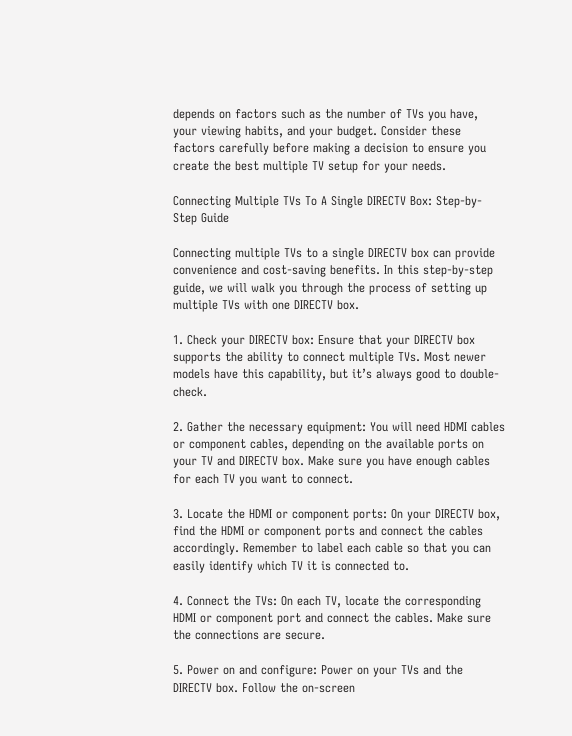depends on factors such as the number of TVs you have, your viewing habits, and your budget. Consider these factors carefully before making a decision to ensure you create the best multiple TV setup for your needs.

Connecting Multiple TVs To A Single DIRECTV Box: Step-by-Step Guide

Connecting multiple TVs to a single DIRECTV box can provide convenience and cost-saving benefits. In this step-by-step guide, we will walk you through the process of setting up multiple TVs with one DIRECTV box.

1. Check your DIRECTV box: Ensure that your DIRECTV box supports the ability to connect multiple TVs. Most newer models have this capability, but it’s always good to double-check.

2. Gather the necessary equipment: You will need HDMI cables or component cables, depending on the available ports on your TV and DIRECTV box. Make sure you have enough cables for each TV you want to connect.

3. Locate the HDMI or component ports: On your DIRECTV box, find the HDMI or component ports and connect the cables accordingly. Remember to label each cable so that you can easily identify which TV it is connected to.

4. Connect the TVs: On each TV, locate the corresponding HDMI or component port and connect the cables. Make sure the connections are secure.

5. Power on and configure: Power on your TVs and the DIRECTV box. Follow the on-screen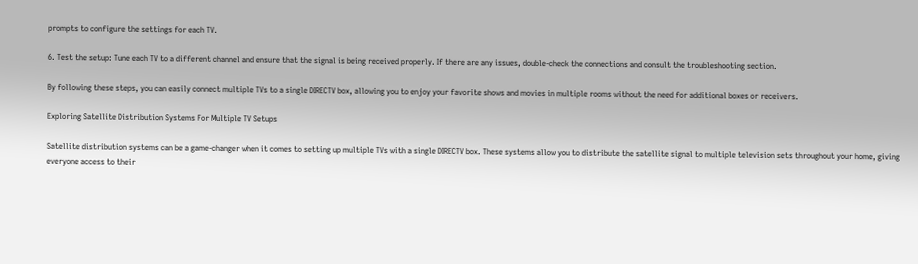prompts to configure the settings for each TV.

6. Test the setup: Tune each TV to a different channel and ensure that the signal is being received properly. If there are any issues, double-check the connections and consult the troubleshooting section.

By following these steps, you can easily connect multiple TVs to a single DIRECTV box, allowing you to enjoy your favorite shows and movies in multiple rooms without the need for additional boxes or receivers.

Exploring Satellite Distribution Systems For Multiple TV Setups

Satellite distribution systems can be a game-changer when it comes to setting up multiple TVs with a single DIRECTV box. These systems allow you to distribute the satellite signal to multiple television sets throughout your home, giving everyone access to their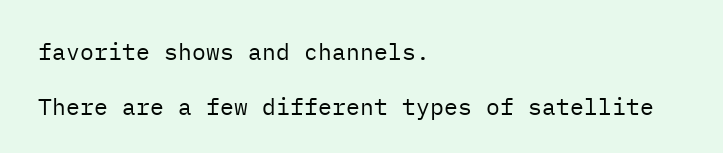favorite shows and channels.

There are a few different types of satellite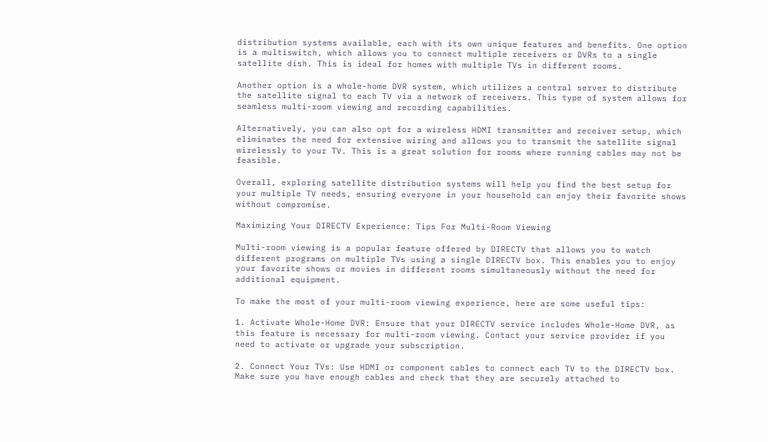distribution systems available, each with its own unique features and benefits. One option is a multiswitch, which allows you to connect multiple receivers or DVRs to a single satellite dish. This is ideal for homes with multiple TVs in different rooms.

Another option is a whole-home DVR system, which utilizes a central server to distribute the satellite signal to each TV via a network of receivers. This type of system allows for seamless multi-room viewing and recording capabilities.

Alternatively, you can also opt for a wireless HDMI transmitter and receiver setup, which eliminates the need for extensive wiring and allows you to transmit the satellite signal wirelessly to your TV. This is a great solution for rooms where running cables may not be feasible.

Overall, exploring satellite distribution systems will help you find the best setup for your multiple TV needs, ensuring everyone in your household can enjoy their favorite shows without compromise.

Maximizing Your DIRECTV Experience: Tips For Multi-Room Viewing

Multi-room viewing is a popular feature offered by DIRECTV that allows you to watch different programs on multiple TVs using a single DIRECTV box. This enables you to enjoy your favorite shows or movies in different rooms simultaneously without the need for additional equipment.

To make the most of your multi-room viewing experience, here are some useful tips:

1. Activate Whole-Home DVR: Ensure that your DIRECTV service includes Whole-Home DVR, as this feature is necessary for multi-room viewing. Contact your service provider if you need to activate or upgrade your subscription.

2. Connect Your TVs: Use HDMI or component cables to connect each TV to the DIRECTV box. Make sure you have enough cables and check that they are securely attached to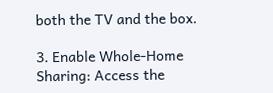both the TV and the box.

3. Enable Whole-Home Sharing: Access the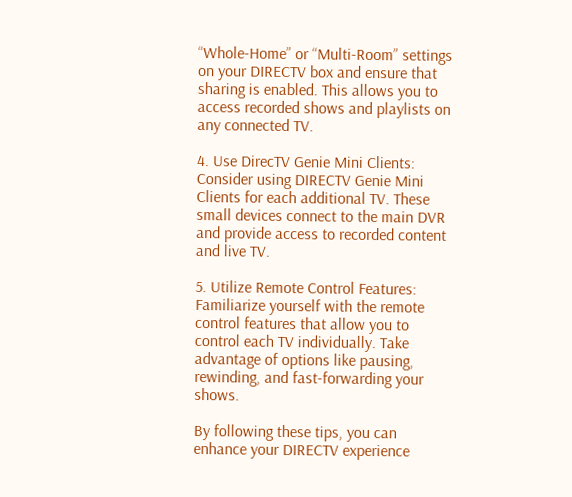“Whole-Home” or “Multi-Room” settings on your DIRECTV box and ensure that sharing is enabled. This allows you to access recorded shows and playlists on any connected TV.

4. Use DirecTV Genie Mini Clients: Consider using DIRECTV Genie Mini Clients for each additional TV. These small devices connect to the main DVR and provide access to recorded content and live TV.

5. Utilize Remote Control Features: Familiarize yourself with the remote control features that allow you to control each TV individually. Take advantage of options like pausing, rewinding, and fast-forwarding your shows.

By following these tips, you can enhance your DIRECTV experience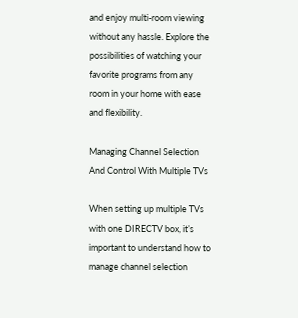and enjoy multi-room viewing without any hassle. Explore the possibilities of watching your favorite programs from any room in your home with ease and flexibility.

Managing Channel Selection And Control With Multiple TVs

When setting up multiple TVs with one DIRECTV box, it’s important to understand how to manage channel selection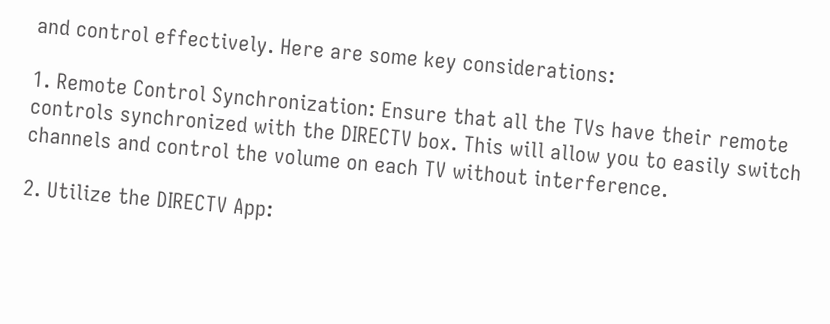and control effectively. Here are some key considerations:

1. Remote Control Synchronization: Ensure that all the TVs have their remote controls synchronized with the DIRECTV box. This will allow you to easily switch channels and control the volume on each TV without interference.

2. Utilize the DIRECTV App: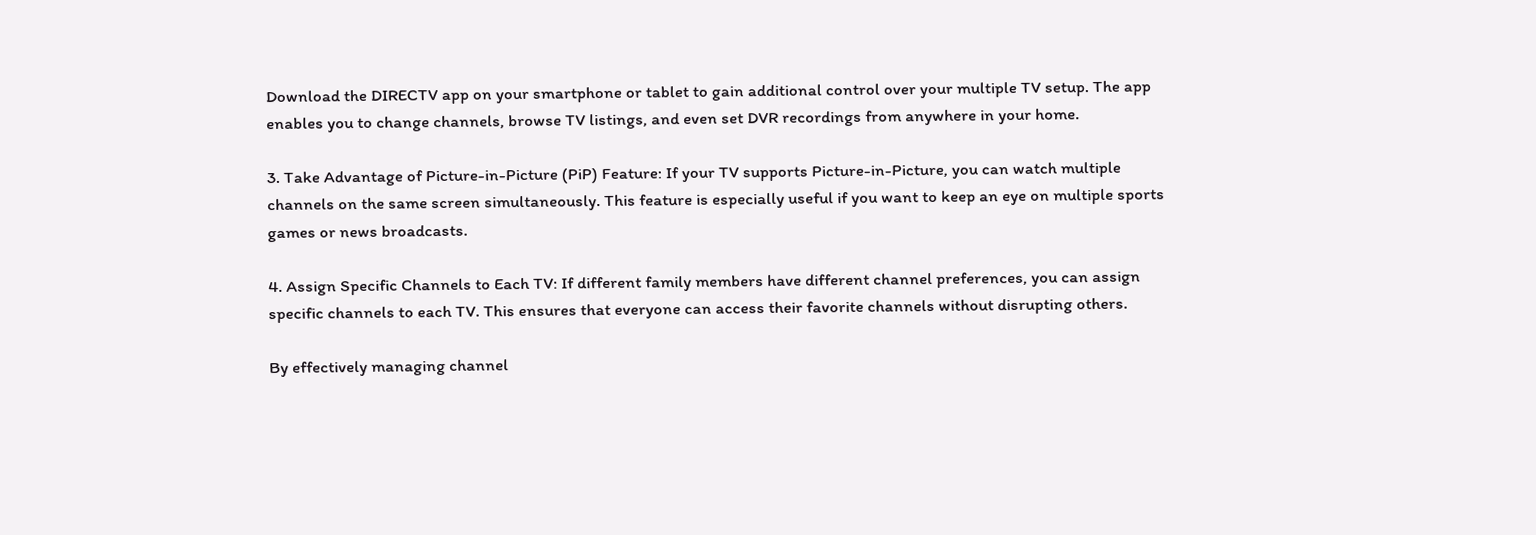Download the DIRECTV app on your smartphone or tablet to gain additional control over your multiple TV setup. The app enables you to change channels, browse TV listings, and even set DVR recordings from anywhere in your home.

3. Take Advantage of Picture-in-Picture (PiP) Feature: If your TV supports Picture-in-Picture, you can watch multiple channels on the same screen simultaneously. This feature is especially useful if you want to keep an eye on multiple sports games or news broadcasts.

4. Assign Specific Channels to Each TV: If different family members have different channel preferences, you can assign specific channels to each TV. This ensures that everyone can access their favorite channels without disrupting others.

By effectively managing channel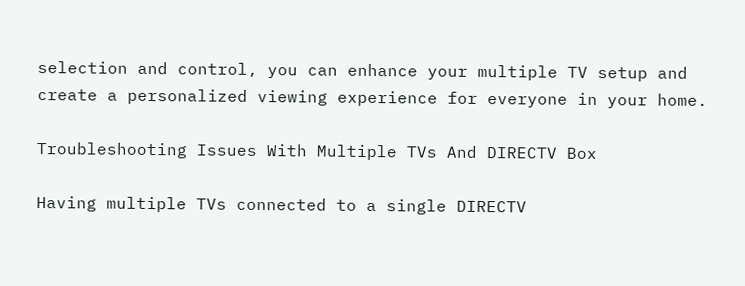selection and control, you can enhance your multiple TV setup and create a personalized viewing experience for everyone in your home.

Troubleshooting Issues With Multiple TVs And DIRECTV Box

Having multiple TVs connected to a single DIRECTV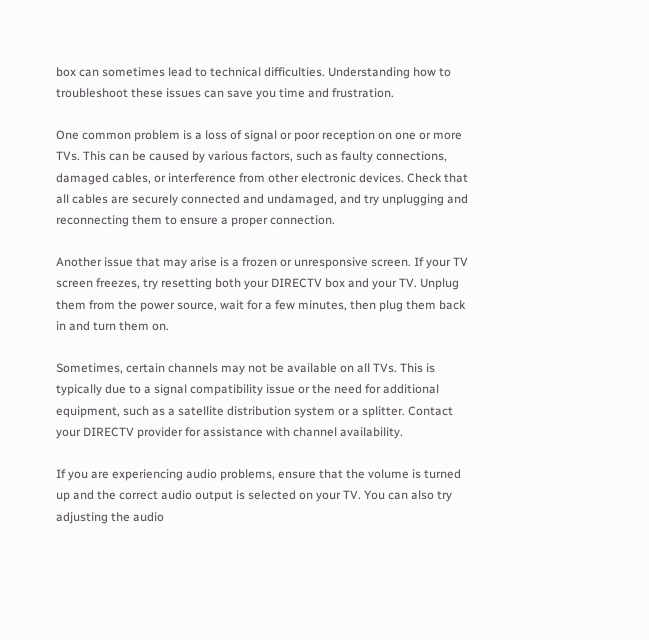box can sometimes lead to technical difficulties. Understanding how to troubleshoot these issues can save you time and frustration.

One common problem is a loss of signal or poor reception on one or more TVs. This can be caused by various factors, such as faulty connections, damaged cables, or interference from other electronic devices. Check that all cables are securely connected and undamaged, and try unplugging and reconnecting them to ensure a proper connection.

Another issue that may arise is a frozen or unresponsive screen. If your TV screen freezes, try resetting both your DIRECTV box and your TV. Unplug them from the power source, wait for a few minutes, then plug them back in and turn them on.

Sometimes, certain channels may not be available on all TVs. This is typically due to a signal compatibility issue or the need for additional equipment, such as a satellite distribution system or a splitter. Contact your DIRECTV provider for assistance with channel availability.

If you are experiencing audio problems, ensure that the volume is turned up and the correct audio output is selected on your TV. You can also try adjusting the audio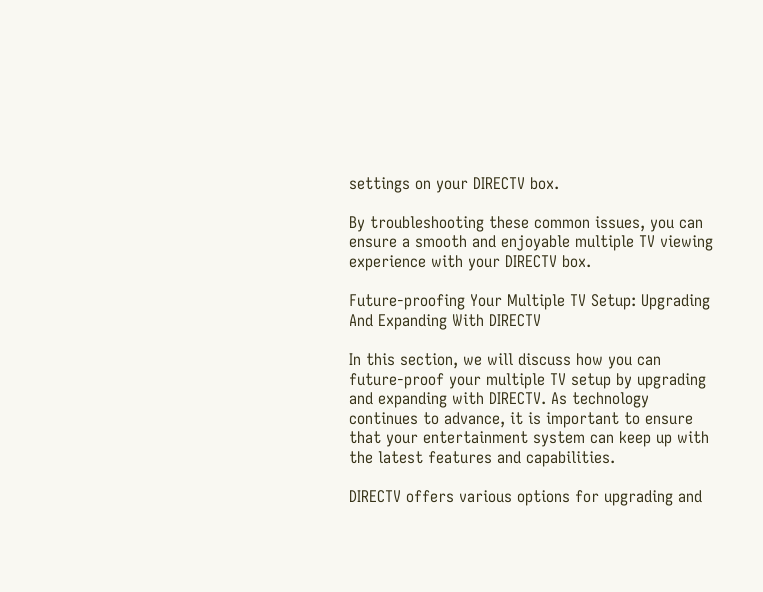settings on your DIRECTV box.

By troubleshooting these common issues, you can ensure a smooth and enjoyable multiple TV viewing experience with your DIRECTV box.

Future-proofing Your Multiple TV Setup: Upgrading And Expanding With DIRECTV

In this section, we will discuss how you can future-proof your multiple TV setup by upgrading and expanding with DIRECTV. As technology continues to advance, it is important to ensure that your entertainment system can keep up with the latest features and capabilities.

DIRECTV offers various options for upgrading and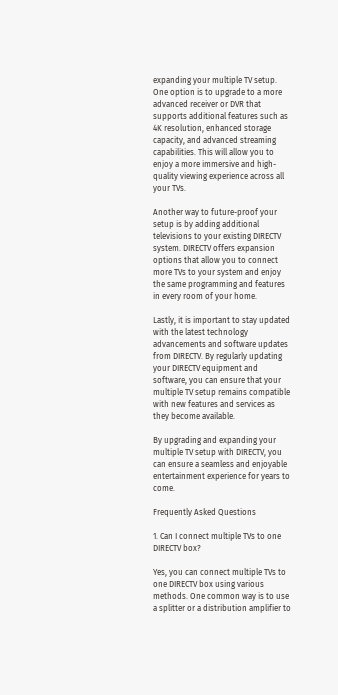expanding your multiple TV setup. One option is to upgrade to a more advanced receiver or DVR that supports additional features such as 4K resolution, enhanced storage capacity, and advanced streaming capabilities. This will allow you to enjoy a more immersive and high-quality viewing experience across all your TVs.

Another way to future-proof your setup is by adding additional televisions to your existing DIRECTV system. DIRECTV offers expansion options that allow you to connect more TVs to your system and enjoy the same programming and features in every room of your home.

Lastly, it is important to stay updated with the latest technology advancements and software updates from DIRECTV. By regularly updating your DIRECTV equipment and software, you can ensure that your multiple TV setup remains compatible with new features and services as they become available.

By upgrading and expanding your multiple TV setup with DIRECTV, you can ensure a seamless and enjoyable entertainment experience for years to come.

Frequently Asked Questions

1. Can I connect multiple TVs to one DIRECTV box?

Yes, you can connect multiple TVs to one DIRECTV box using various methods. One common way is to use a splitter or a distribution amplifier to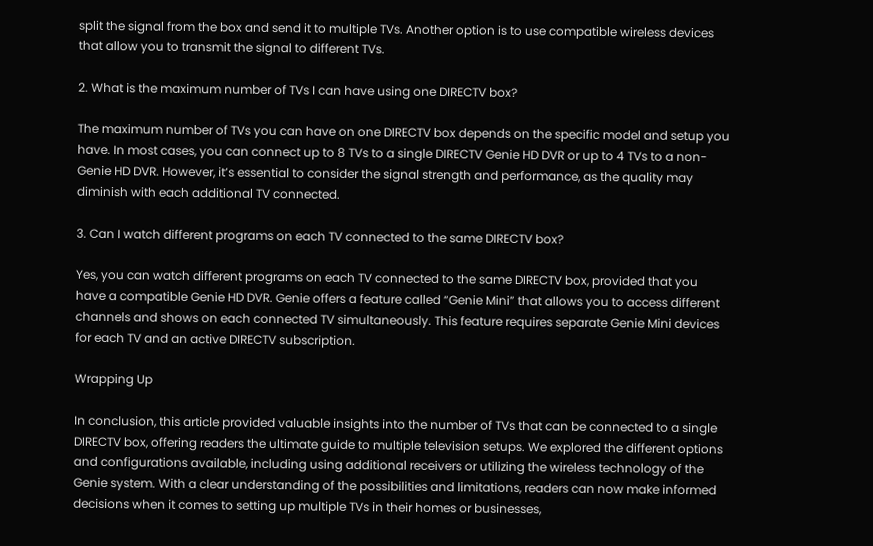split the signal from the box and send it to multiple TVs. Another option is to use compatible wireless devices that allow you to transmit the signal to different TVs.

2. What is the maximum number of TVs I can have using one DIRECTV box?

The maximum number of TVs you can have on one DIRECTV box depends on the specific model and setup you have. In most cases, you can connect up to 8 TVs to a single DIRECTV Genie HD DVR or up to 4 TVs to a non-Genie HD DVR. However, it’s essential to consider the signal strength and performance, as the quality may diminish with each additional TV connected.

3. Can I watch different programs on each TV connected to the same DIRECTV box?

Yes, you can watch different programs on each TV connected to the same DIRECTV box, provided that you have a compatible Genie HD DVR. Genie offers a feature called “Genie Mini” that allows you to access different channels and shows on each connected TV simultaneously. This feature requires separate Genie Mini devices for each TV and an active DIRECTV subscription.

Wrapping Up

In conclusion, this article provided valuable insights into the number of TVs that can be connected to a single DIRECTV box, offering readers the ultimate guide to multiple television setups. We explored the different options and configurations available, including using additional receivers or utilizing the wireless technology of the Genie system. With a clear understanding of the possibilities and limitations, readers can now make informed decisions when it comes to setting up multiple TVs in their homes or businesses,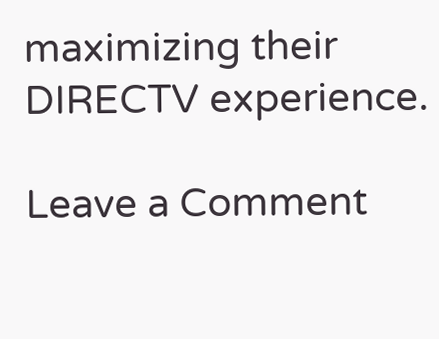maximizing their DIRECTV experience.

Leave a Comment